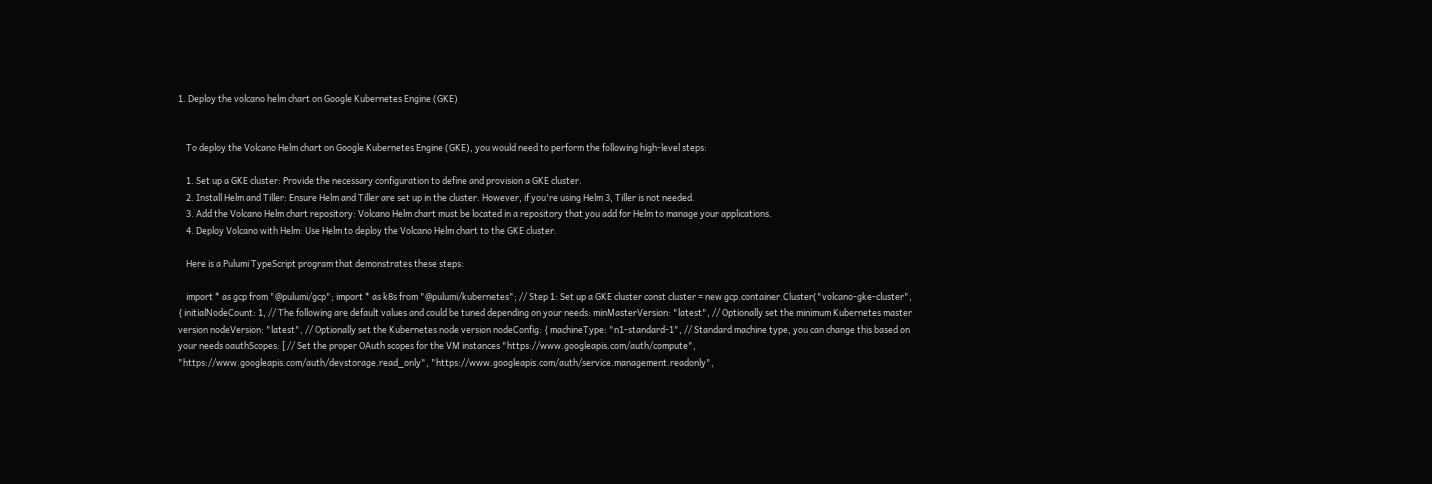1. Deploy the volcano helm chart on Google Kubernetes Engine (GKE)


    To deploy the Volcano Helm chart on Google Kubernetes Engine (GKE), you would need to perform the following high-level steps:

    1. Set up a GKE cluster: Provide the necessary configuration to define and provision a GKE cluster.
    2. Install Helm and Tiller: Ensure Helm and Tiller are set up in the cluster. However, if you're using Helm 3, Tiller is not needed.
    3. Add the Volcano Helm chart repository: Volcano Helm chart must be located in a repository that you add for Helm to manage your applications.
    4. Deploy Volcano with Helm: Use Helm to deploy the Volcano Helm chart to the GKE cluster.

    Here is a Pulumi TypeScript program that demonstrates these steps:

    import * as gcp from "@pulumi/gcp"; import * as k8s from "@pulumi/kubernetes"; // Step 1: Set up a GKE cluster const cluster = new gcp.container.Cluster("volcano-gke-cluster", { initialNodeCount: 1, // The following are default values and could be tuned depending on your needs: minMasterVersion: "latest", // Optionally set the minimum Kubernetes master version nodeVersion: "latest", // Optionally set the Kubernetes node version nodeConfig: { machineType: "n1-standard-1", // Standard machine type, you can change this based on your needs oauthScopes: [ // Set the proper OAuth scopes for the VM instances "https://www.googleapis.com/auth/compute", "https://www.googleapis.com/auth/devstorage.read_only", "https://www.googleapis.com/auth/service.management.readonly",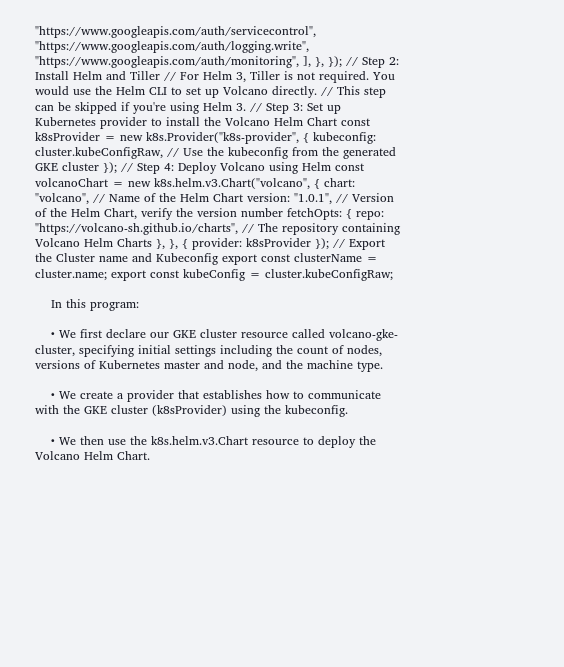"https://www.googleapis.com/auth/servicecontrol", "https://www.googleapis.com/auth/logging.write", "https://www.googleapis.com/auth/monitoring", ], }, }); // Step 2: Install Helm and Tiller // For Helm 3, Tiller is not required. You would use the Helm CLI to set up Volcano directly. // This step can be skipped if you're using Helm 3. // Step 3: Set up Kubernetes provider to install the Volcano Helm Chart const k8sProvider = new k8s.Provider("k8s-provider", { kubeconfig: cluster.kubeConfigRaw, // Use the kubeconfig from the generated GKE cluster }); // Step 4: Deploy Volcano using Helm const volcanoChart = new k8s.helm.v3.Chart("volcano", { chart: "volcano", // Name of the Helm Chart version: "1.0.1", // Version of the Helm Chart, verify the version number fetchOpts: { repo: "https://volcano-sh.github.io/charts", // The repository containing Volcano Helm Charts }, }, { provider: k8sProvider }); // Export the Cluster name and Kubeconfig export const clusterName = cluster.name; export const kubeConfig = cluster.kubeConfigRaw;

    In this program:

    • We first declare our GKE cluster resource called volcano-gke-cluster, specifying initial settings including the count of nodes, versions of Kubernetes master and node, and the machine type.

    • We create a provider that establishes how to communicate with the GKE cluster (k8sProvider) using the kubeconfig.

    • We then use the k8s.helm.v3.Chart resource to deploy the Volcano Helm Chart.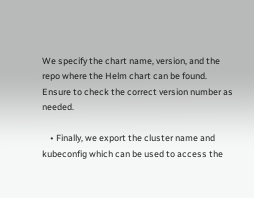We specify the chart name, version, and the repo where the Helm chart can be found. Ensure to check the correct version number as needed.

    • Finally, we export the cluster name and kubeconfig which can be used to access the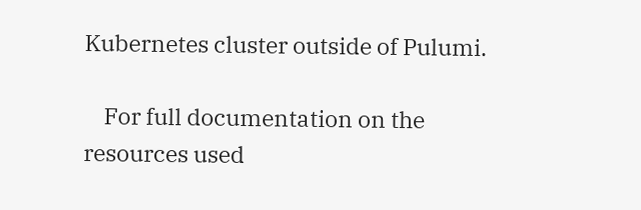Kubernetes cluster outside of Pulumi.

    For full documentation on the resources used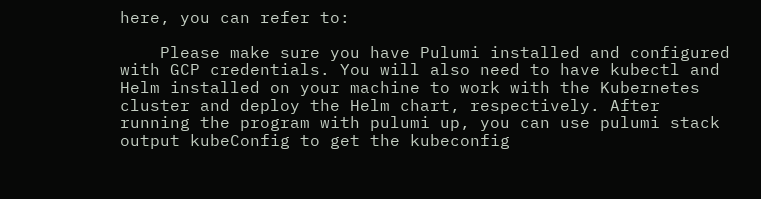here, you can refer to:

    Please make sure you have Pulumi installed and configured with GCP credentials. You will also need to have kubectl and Helm installed on your machine to work with the Kubernetes cluster and deploy the Helm chart, respectively. After running the program with pulumi up, you can use pulumi stack output kubeConfig to get the kubeconfig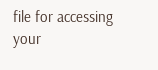file for accessing your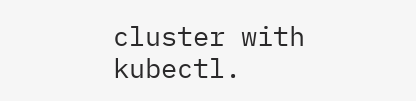cluster with kubectl.